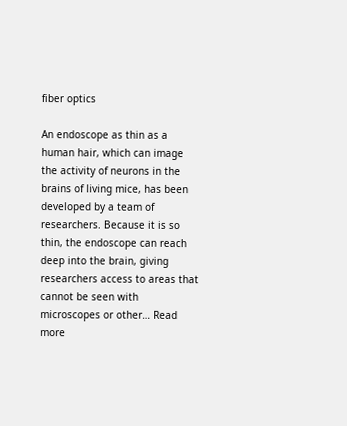fiber optics

An endoscope as thin as a human hair, which can image the activity of neurons in the brains of living mice, has been developed by a team of researchers. Because it is so thin, the endoscope can reach deep into the brain, giving researchers access to areas that cannot be seen with microscopes or other… Read more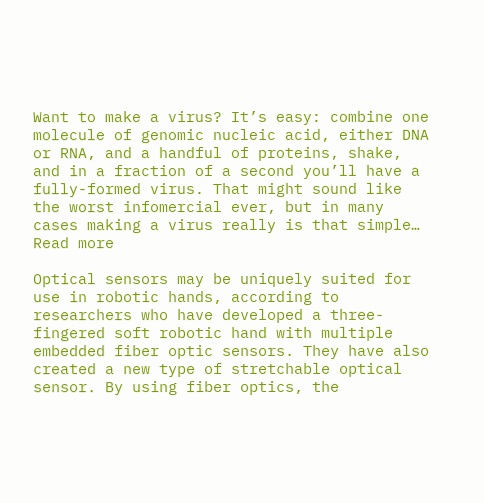Want to make a virus? It’s easy: combine one molecule of genomic nucleic acid, either DNA or RNA, and a handful of proteins, shake, and in a fraction of a second you’ll have a fully-formed virus. That might sound like the worst infomercial ever, but in many cases making a virus really is that simple… Read more

Optical sensors may be uniquely suited for use in robotic hands, according to researchers who have developed a three-fingered soft robotic hand with multiple embedded fiber optic sensors. They have also created a new type of stretchable optical sensor. By using fiber optics, the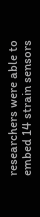researchers were able to embed 14 strain sensors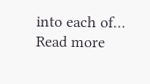into each of… Read more